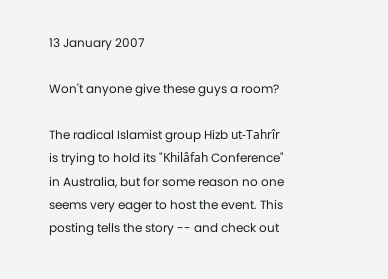13 January 2007

Won't anyone give these guys a room?

The radical Islamist group Hizb ut-Tahrîr is trying to hold its "Khilâfah Conference" in Australia, but for some reason no one seems very eager to host the event. This posting tells the story -- and check out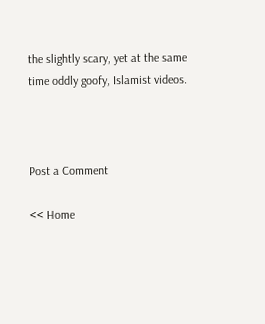the slightly scary, yet at the same time oddly goofy, Islamist videos.



Post a Comment

<< Home